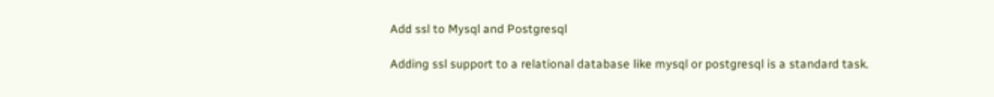Add ssl to Mysql and Postgresql

Adding ssl support to a relational database like mysql or postgresql is a standard task.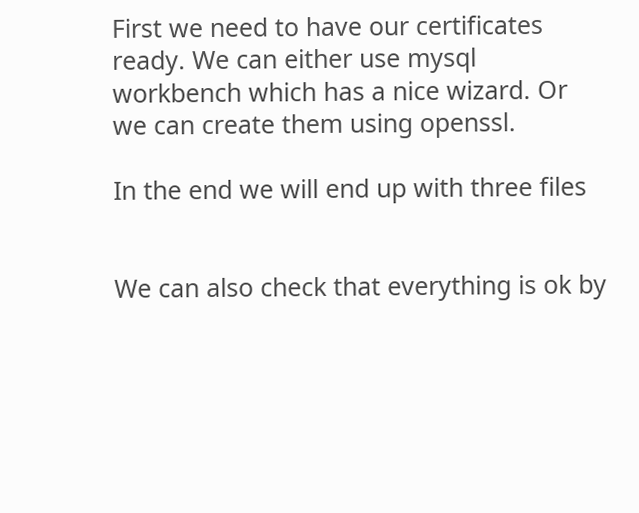First we need to have our certificates ready. We can either use mysql workbench which has a nice wizard. Or we can create them using openssl.

In the end we will end up with three files


We can also check that everything is ok by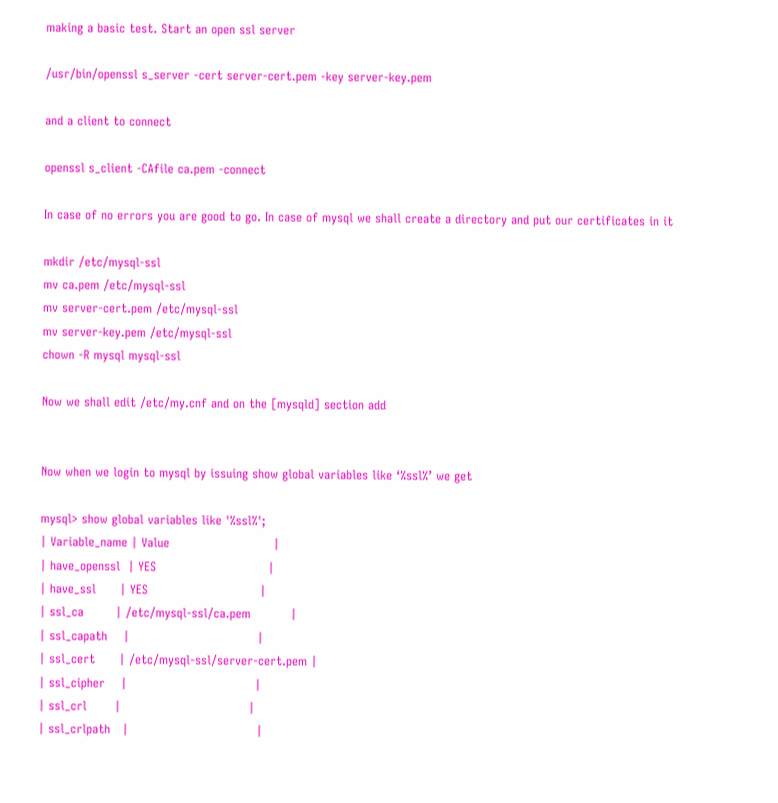making a basic test. Start an open ssl server

/usr/bin/openssl s_server -cert server-cert.pem -key server-key.pem

and a client to connect

openssl s_client -CAfile ca.pem -connect

In case of no errors you are good to go. In case of mysql we shall create a directory and put our certificates in it

mkdir /etc/mysql-ssl
mv ca.pem /etc/mysql-ssl
mv server-cert.pem /etc/mysql-ssl
mv server-key.pem /etc/mysql-ssl
chown -R mysql mysql-ssl

Now we shall edit /etc/my.cnf and on the [mysqld] section add


Now when we login to mysql by issuing show global variables like ‘%ssl%’ we get

mysql> show global variables like '%ssl%';
| Variable_name | Value                          |
| have_openssl  | YES                            |
| have_ssl      | YES                            |
| ssl_ca        | /etc/mysql-ssl/ca.pem          |
| ssl_capath    |                                |
| ssl_cert      | /etc/mysql-ssl/server-cert.pem |
| ssl_cipher    |                                |
| ssl_crl       |                                |
| ssl_crlpath   |                                |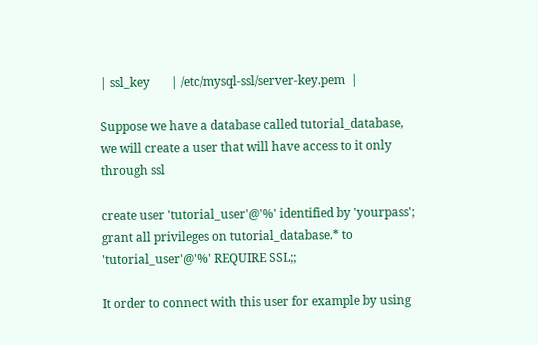| ssl_key       | /etc/mysql-ssl/server-key.pem  |

Suppose we have a database called tutorial_database, we will create a user that will have access to it only through ssl

create user 'tutorial_user'@'%' identified by 'yourpass';
grant all privileges on tutorial_database.* to 'tutorial_user'@'%' REQUIRE SSL;;

It order to connect with this user for example by using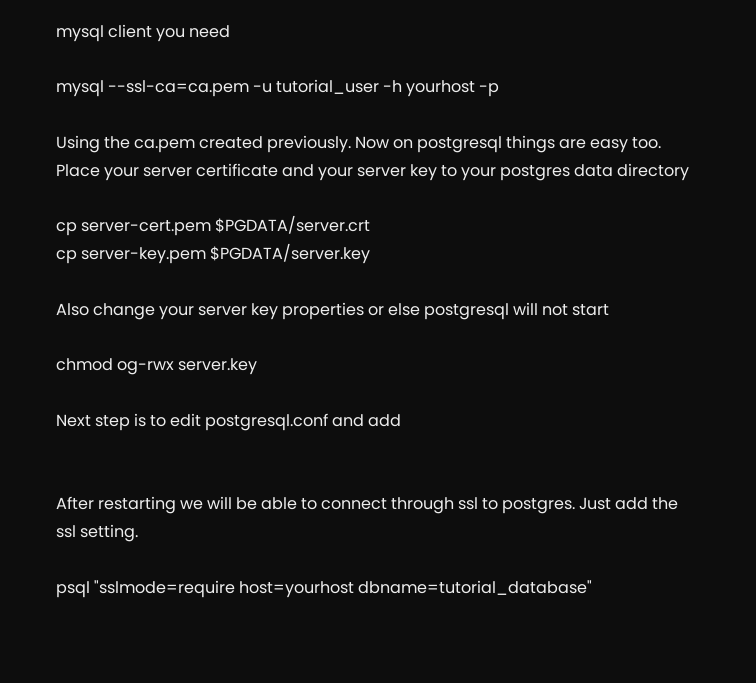mysql client you need

mysql --ssl-ca=ca.pem -u tutorial_user -h yourhost -p

Using the ca.pem created previously. Now on postgresql things are easy too. Place your server certificate and your server key to your postgres data directory

cp server-cert.pem $PGDATA/server.crt
cp server-key.pem $PGDATA/server.key

Also change your server key properties or else postgresql will not start

chmod og-rwx server.key

Next step is to edit postgresql.conf and add


After restarting we will be able to connect through ssl to postgres. Just add the ssl setting.

psql "sslmode=require host=yourhost dbname=tutorial_database"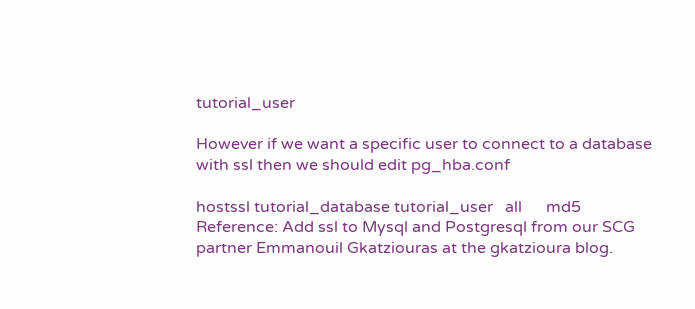tutorial_user

However if we want a specific user to connect to a database with ssl then we should edit pg_hba.conf

hostssl tutorial_database tutorial_user   all      md5
Reference: Add ssl to Mysql and Postgresql from our SCG partner Emmanouil Gkatziouras at the gkatzioura blog.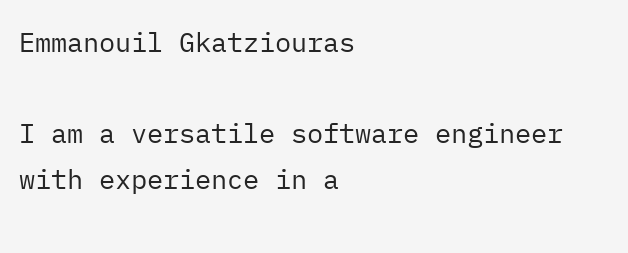Emmanouil Gkatziouras

I am a versatile software engineer with experience in a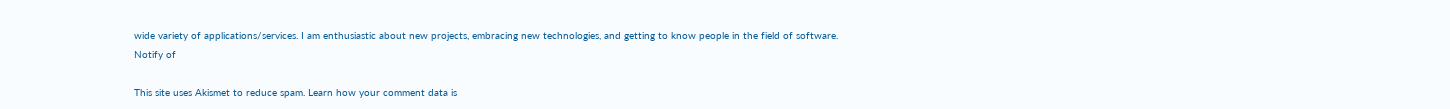wide variety of applications/services. I am enthusiastic about new projects, embracing new technologies, and getting to know people in the field of software.
Notify of

This site uses Akismet to reduce spam. Learn how your comment data is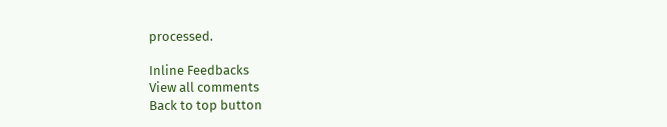processed.

Inline Feedbacks
View all comments
Back to top button